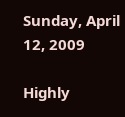Sunday, April 12, 2009

Highly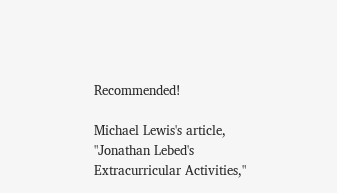Recommended!

Michael Lewis's article, "Jonathan Lebed's Extracurricular Activities,"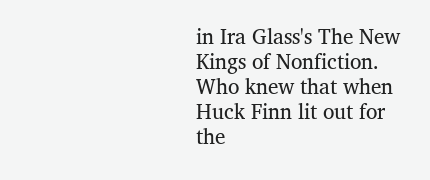in Ira Glass's The New Kings of Nonfiction. Who knew that when Huck Finn lit out for the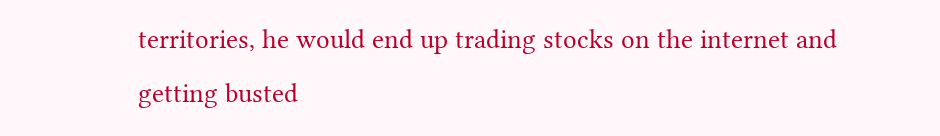territories, he would end up trading stocks on the internet and getting busted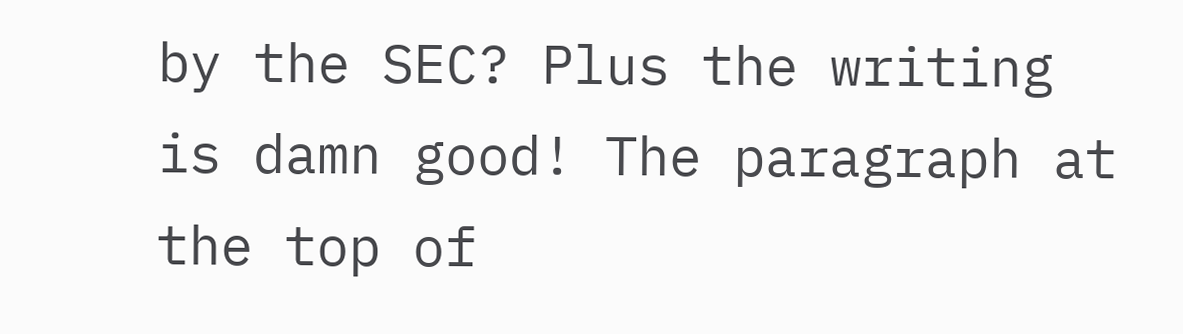by the SEC? Plus the writing is damn good! The paragraph at the top of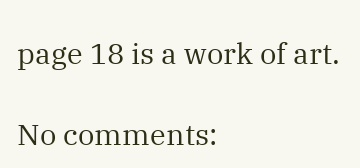page 18 is a work of art.

No comments: